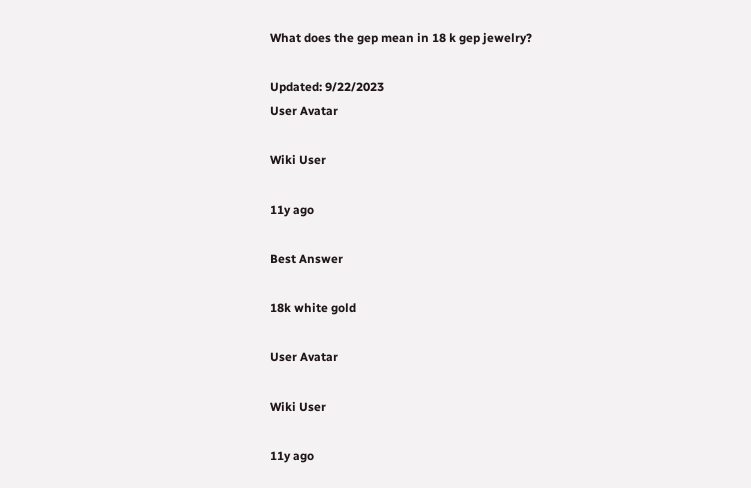What does the gep mean in 18 k gep jewelry?

Updated: 9/22/2023
User Avatar

Wiki User

11y ago

Best Answer

18k white gold

User Avatar

Wiki User

11y ago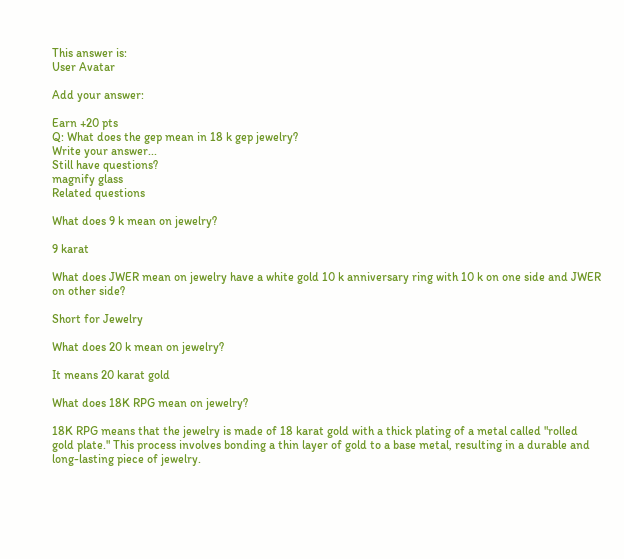This answer is:
User Avatar

Add your answer:

Earn +20 pts
Q: What does the gep mean in 18 k gep jewelry?
Write your answer...
Still have questions?
magnify glass
Related questions

What does 9 k mean on jewelry?

9 karat

What does JWER mean on jewelry have a white gold 10 k anniversary ring with 10 k on one side and JWER on other side?

Short for Jewelry

What does 20 k mean on jewelry?

It means 20 karat gold

What does 18K RPG mean on jewelry?

18K RPG means that the jewelry is made of 18 karat gold with a thick plating of a metal called "rolled gold plate." This process involves bonding a thin layer of gold to a base metal, resulting in a durable and long-lasting piece of jewelry.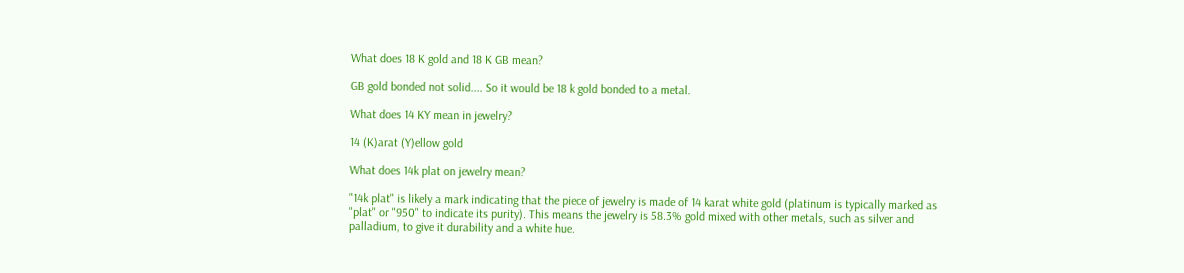What does 18 K gold and 18 K GB mean?

GB gold bonded not solid.... So it would be 18 k gold bonded to a metal.

What does 14 KY mean in jewelry?

14 (K)arat (Y)ellow gold

What does 14k plat on jewelry mean?

"14k plat" is likely a mark indicating that the piece of jewelry is made of 14 karat white gold (platinum is typically marked as "plat" or "950" to indicate its purity). This means the jewelry is 58.3% gold mixed with other metals, such as silver and palladium, to give it durability and a white hue.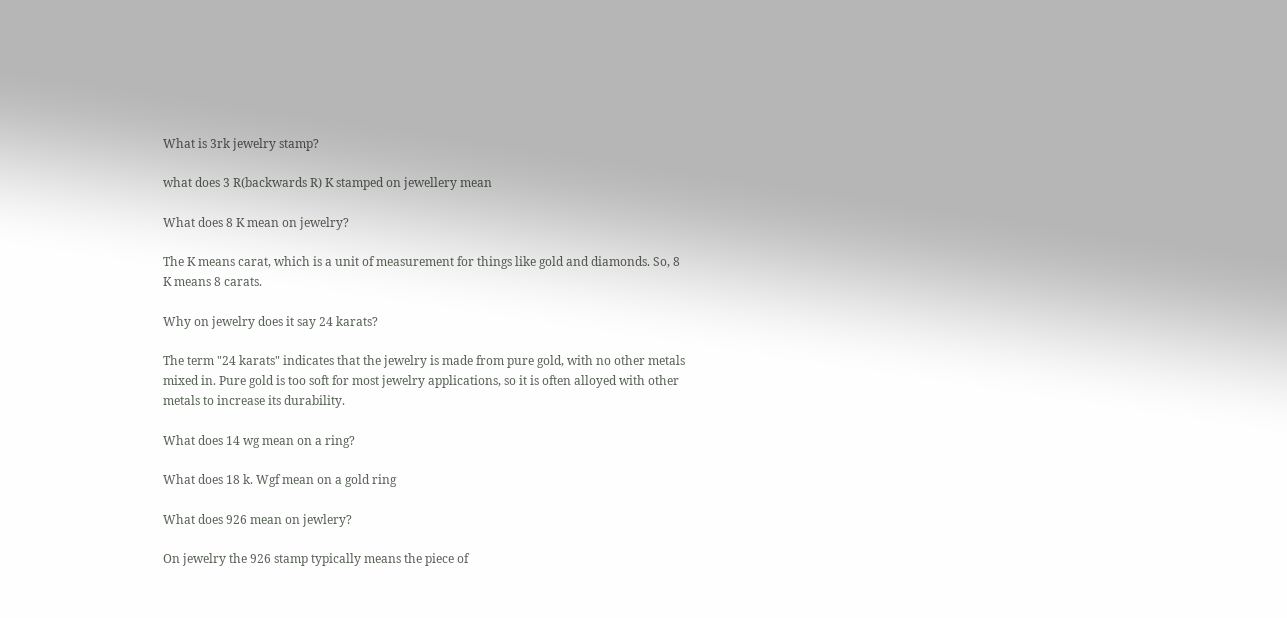What is 3rk jewelry stamp?

what does 3 R(backwards R) K stamped on jewellery mean

What does 8 K mean on jewelry?

The K means carat, which is a unit of measurement for things like gold and diamonds. So, 8 K means 8 carats.

Why on jewelry does it say 24 karats?

The term "24 karats" indicates that the jewelry is made from pure gold, with no other metals mixed in. Pure gold is too soft for most jewelry applications, so it is often alloyed with other metals to increase its durability.

What does 14 wg mean on a ring?

What does 18 k. Wgf mean on a gold ring

What does 926 mean on jewlery?

On jewelry the 926 stamp typically means the piece of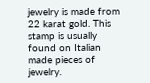jewelry is made from 22 karat gold. This stamp is usually found on Italian made pieces of jewelry.